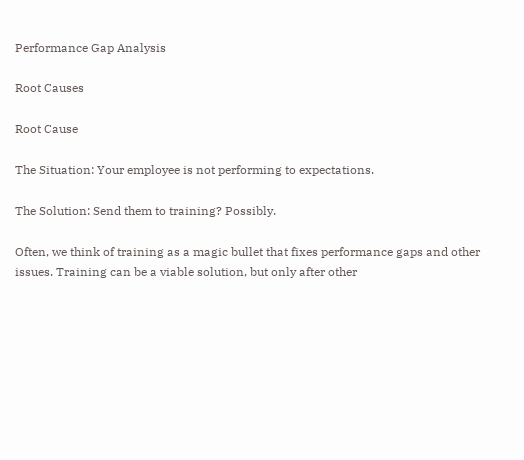Performance Gap Analysis

Root Causes

Root Cause

The Situation: Your employee is not performing to expectations.

The Solution: Send them to training? Possibly.

Often, we think of training as a magic bullet that fixes performance gaps and other issues. Training can be a viable solution, but only after other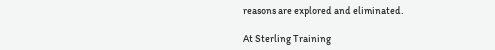reasons are explored and eliminated.

At Sterling Training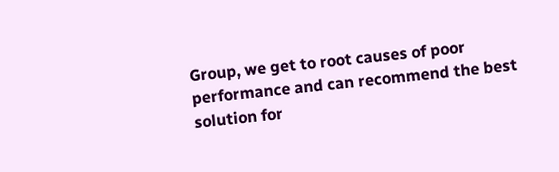Group, we get to root causes of poor performance and can recommend the best solution for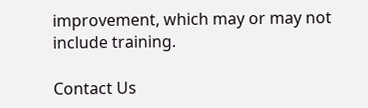improvement, which may or may not include training.

Contact Us